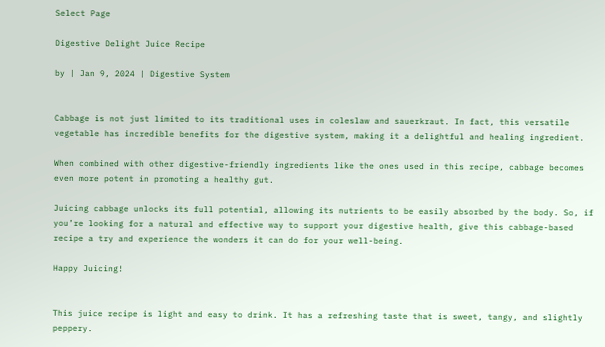Select Page

Digestive Delight Juice Recipe

by | Jan 9, 2024 | Digestive System


Cabbage is not just limited to its traditional uses in coleslaw and sauerkraut. In fact, this versatile vegetable has incredible benefits for the digestive system, making it a delightful and healing ingredient.

When combined with other digestive-friendly ingredients like the ones used in this recipe, cabbage becomes even more potent in promoting a healthy gut.

Juicing cabbage unlocks its full potential, allowing its nutrients to be easily absorbed by the body. So, if you’re looking for a natural and effective way to support your digestive health, give this cabbage-based recipe a try and experience the wonders it can do for your well-being.

Happy Juicing!


This juice recipe is light and easy to drink. It has a refreshing taste that is sweet, tangy, and slightly peppery.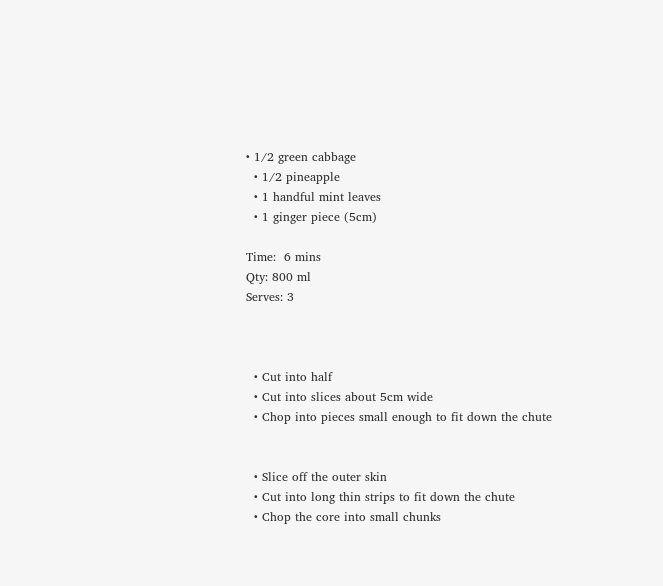• 1/2 green cabbage
  • 1/2 pineapple
  • 1 handful mint leaves
  • 1 ginger piece (5cm)

Time:  6 mins
Qty: 800 ml
Serves: 3



  • Cut into half
  • Cut into slices about 5cm wide
  • Chop into pieces small enough to fit down the chute


  • Slice off the outer skin
  • Cut into long thin strips to fit down the chute
  • Chop the core into small chunks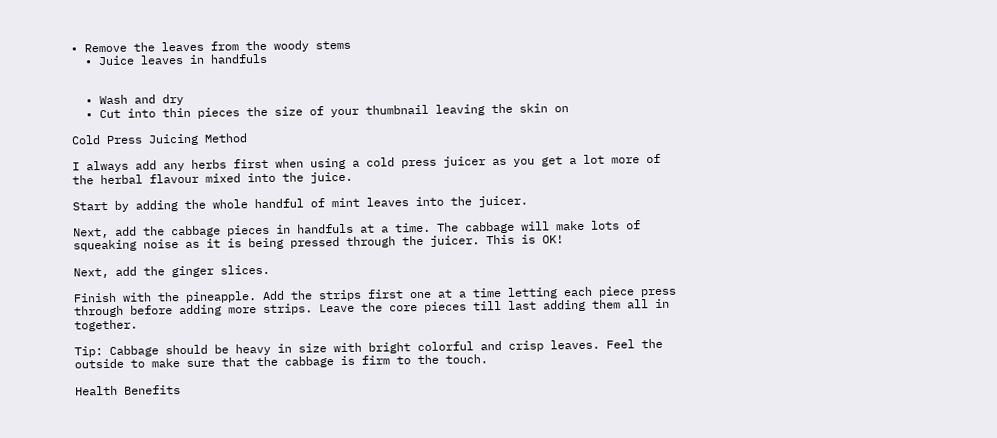• Remove the leaves from the woody stems
  • Juice leaves in handfuls


  • Wash and dry
  • Cut into thin pieces the size of your thumbnail leaving the skin on

Cold Press Juicing Method

I always add any herbs first when using a cold press juicer as you get a lot more of the herbal flavour mixed into the juice.

Start by adding the whole handful of mint leaves into the juicer.

Next, add the cabbage pieces in handfuls at a time. The cabbage will make lots of squeaking noise as it is being pressed through the juicer. This is OK!

Next, add the ginger slices.

Finish with the pineapple. Add the strips first one at a time letting each piece press through before adding more strips. Leave the core pieces till last adding them all in together.

Tip: Cabbage should be heavy in size with bright colorful and crisp leaves. Feel the outside to make sure that the cabbage is firm to the touch.

Health Benefits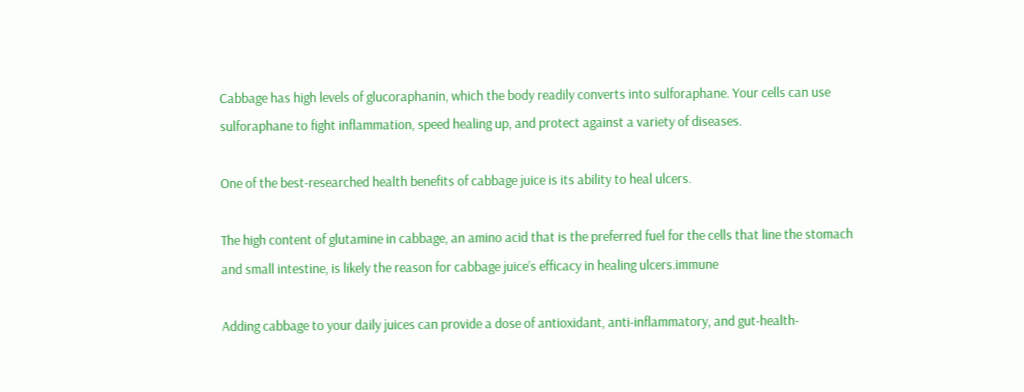Cabbage has high levels of glucoraphanin, which the body readily converts into sulforaphane. Your cells can use sulforaphane to fight inflammation, speed healing up, and protect against a variety of diseases.

One of the best-researched health benefits of cabbage juice is its ability to heal ulcers.

The high content of glutamine in cabbage, an amino acid that is the preferred fuel for the cells that line the stomach and small intestine, is likely the reason for cabbage juice’s efficacy in healing ulcers.immune

Adding cabbage to your daily juices can provide a dose of antioxidant, anti-inflammatory, and gut-health-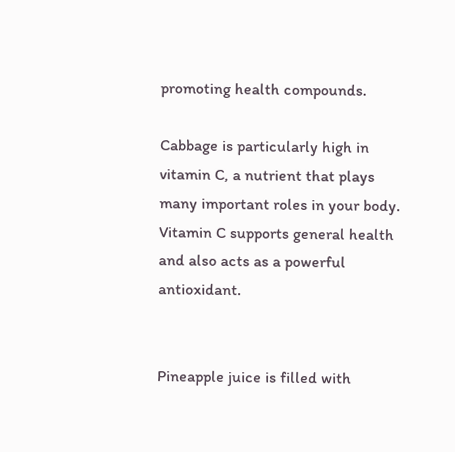promoting health compounds.

Cabbage is particularly high in vitamin C, a nutrient that plays many important roles in your body. Vitamin C supports general health and also acts as a powerful antioxidant.


Pineapple juice is filled with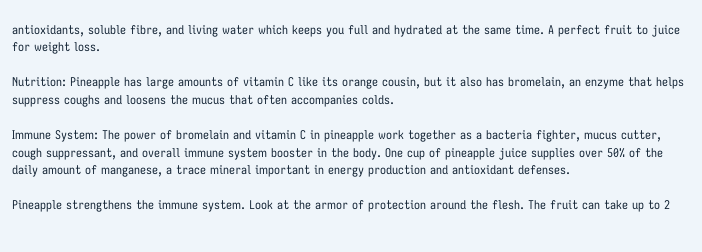antioxidants, soluble fibre, and living water which keeps you full and hydrated at the same time. A perfect fruit to juice for weight loss.

Nutrition: Pineapple has large amounts of vitamin C like its orange cousin, but it also has bromelain, an enzyme that helps suppress coughs and loosens the mucus that often accompanies colds.

Immune System: The power of bromelain and vitamin C in pineapple work together as a bacteria fighter, mucus cutter, cough suppressant, and overall immune system booster in the body. One cup of pineapple juice supplies over 50% of the daily amount of manganese, a trace mineral important in energy production and antioxidant defenses.

Pineapple strengthens the immune system. Look at the armor of protection around the flesh. The fruit can take up to 2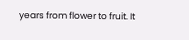years from flower to fruit. It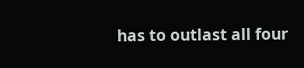has to outlast all four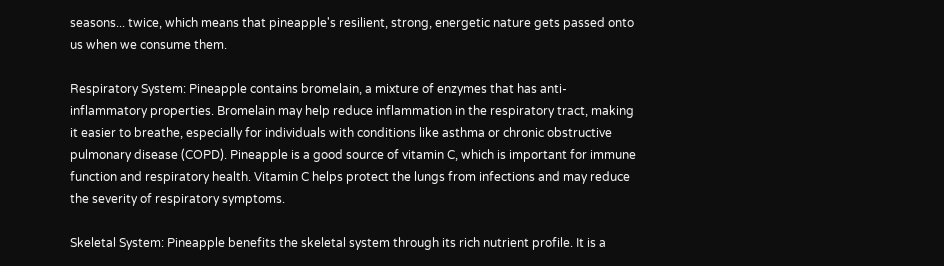seasons... twice, which means that pineapple's resilient, strong, energetic nature gets passed onto us when we consume them.

Respiratory System: Pineapple contains bromelain, a mixture of enzymes that has anti-inflammatory properties. Bromelain may help reduce inflammation in the respiratory tract, making it easier to breathe, especially for individuals with conditions like asthma or chronic obstructive pulmonary disease (COPD). Pineapple is a good source of vitamin C, which is important for immune function and respiratory health. Vitamin C helps protect the lungs from infections and may reduce the severity of respiratory symptoms.

Skeletal System: Pineapple benefits the skeletal system through its rich nutrient profile. It is a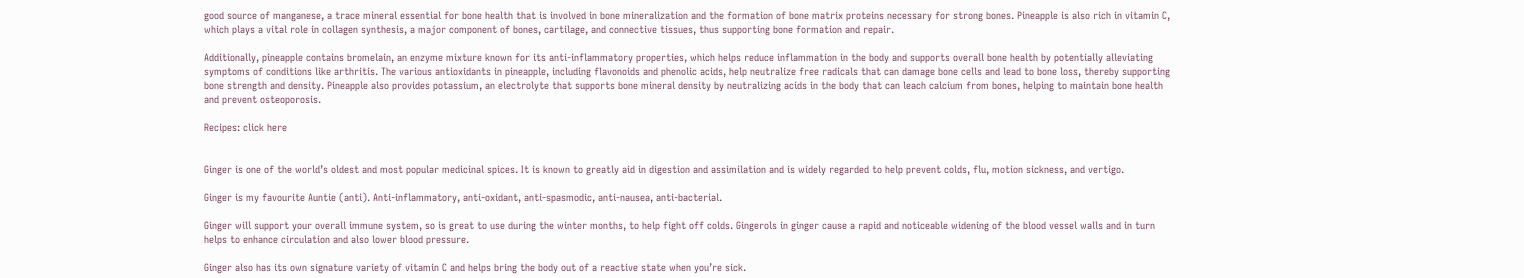good source of manganese, a trace mineral essential for bone health that is involved in bone mineralization and the formation of bone matrix proteins necessary for strong bones. Pineapple is also rich in vitamin C, which plays a vital role in collagen synthesis, a major component of bones, cartilage, and connective tissues, thus supporting bone formation and repair.

Additionally, pineapple contains bromelain, an enzyme mixture known for its anti-inflammatory properties, which helps reduce inflammation in the body and supports overall bone health by potentially alleviating symptoms of conditions like arthritis. The various antioxidants in pineapple, including flavonoids and phenolic acids, help neutralize free radicals that can damage bone cells and lead to bone loss, thereby supporting bone strength and density. Pineapple also provides potassium, an electrolyte that supports bone mineral density by neutralizing acids in the body that can leach calcium from bones, helping to maintain bone health and prevent osteoporosis.

Recipes: click here


Ginger is one of the world’s oldest and most popular medicinal spices. It is known to greatly aid in digestion and assimilation and is widely regarded to help prevent colds, flu, motion sickness, and vertigo.

Ginger is my favourite Auntie (anti). Anti-inflammatory, anti-oxidant, anti-spasmodic, anti-nausea, anti-bacterial.

Ginger will support your overall immune system, so is great to use during the winter months, to help fight off colds. Gingerols in ginger cause a rapid and noticeable widening of the blood vessel walls and in turn helps to enhance circulation and also lower blood pressure.

Ginger also has its own signature variety of vitamin C and helps bring the body out of a reactive state when you’re sick.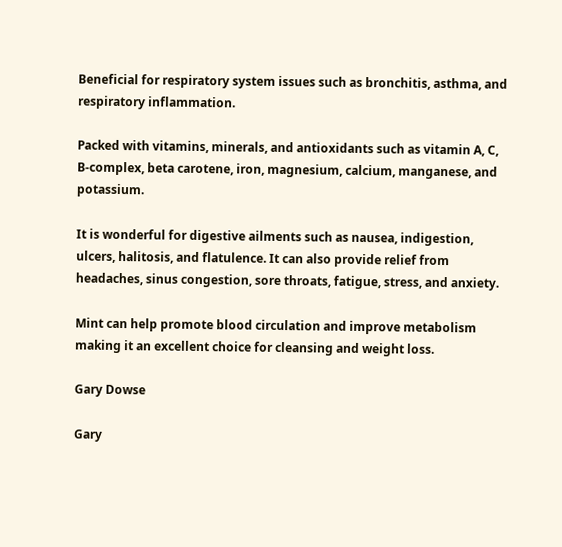Beneficial for respiratory system issues such as bronchitis, asthma, and respiratory inflammation.

Packed with vitamins, minerals, and antioxidants such as vitamin A, C, B-complex, beta carotene, iron, magnesium, calcium, manganese, and potassium.

It is wonderful for digestive ailments such as nausea, indigestion, ulcers, halitosis, and flatulence. It can also provide relief from headaches, sinus congestion, sore throats, fatigue, stress, and anxiety.

Mint can help promote blood circulation and improve metabolism making it an excellent choice for cleansing and weight loss.

Gary Dowse

Gary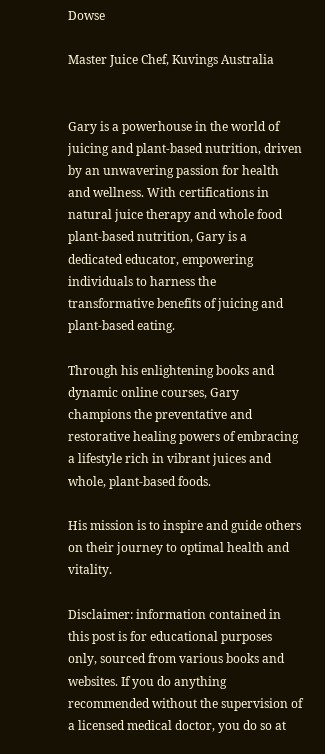Dowse

Master Juice Chef, Kuvings Australia


Gary is a powerhouse in the world of juicing and plant-based nutrition, driven by an unwavering passion for health and wellness. With certifications in natural juice therapy and whole food plant-based nutrition, Gary is a dedicated educator, empowering individuals to harness the transformative benefits of juicing and plant-based eating.

Through his enlightening books and dynamic online courses, Gary champions the preventative and restorative healing powers of embracing a lifestyle rich in vibrant juices and whole, plant-based foods.

His mission is to inspire and guide others on their journey to optimal health and vitality.

Disclaimer: information contained in this post is for educational purposes only, sourced from various books and websites. If you do anything recommended without the supervision of a licensed medical doctor, you do so at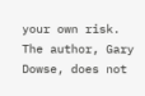your own risk. The author, Gary Dowse, does not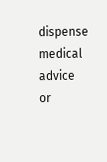dispense medical advice or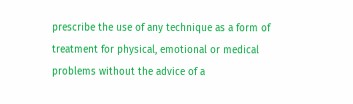prescribe the use of any technique as a form of treatment for physical, emotional or medical problems without the advice of a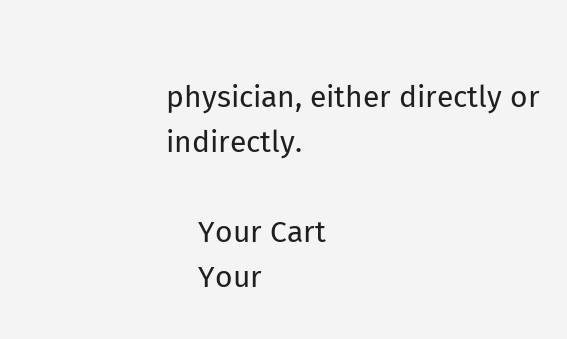physician, either directly or indirectly.

    Your Cart
    Your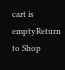cart is emptyReturn to Shop